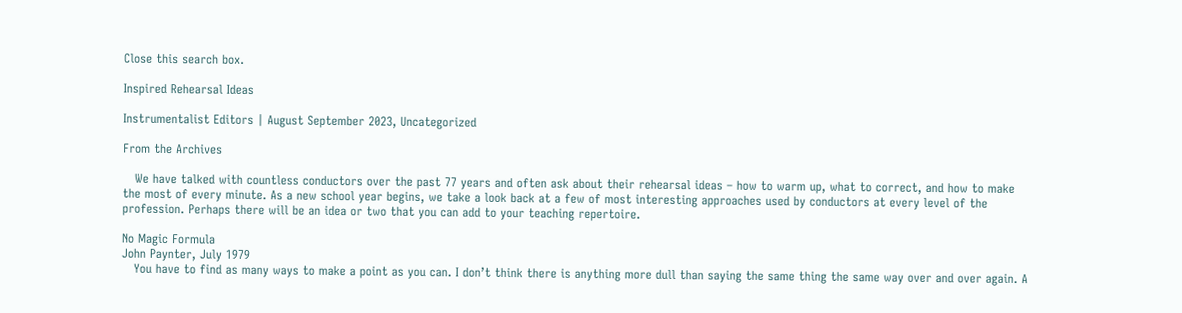Close this search box.

Inspired Rehearsal Ideas

Instrumentalist Editors | August September 2023, Uncategorized

From the Archives

   We have talked with countless conductors over the past 77 years and often ask about their rehearsal ideas – how to warm up, what to correct, and how to make the most of every minute. As a new school year begins, we take a look back at a few of most interesting approaches used by conductors at every level of the profession. Perhaps there will be an idea or two that you can add to your teaching repertoire.

No Magic Formula
John Paynter, July 1979
   You have to find as many ways to make a point as you can. I don’t think there is anything more dull than saying the same thing the same way over and over again. A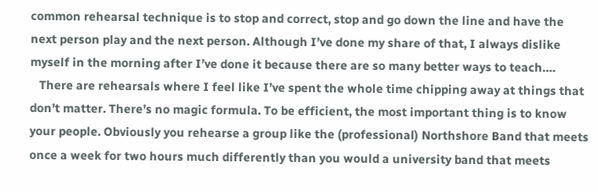common rehearsal technique is to stop and correct, stop and go down the line and have the next person play and the next person. Although I’ve done my share of that, I always dislike myself in the morning after I’ve done it because there are so many better ways to teach….
   There are rehearsals where I feel like I’ve spent the whole time chipping away at things that don’t matter. There’s no magic formula. To be efficient, the most important thing is to know your people. Obviously you rehearse a group like the (professional) Northshore Band that meets once a week for two hours much differently than you would a university band that meets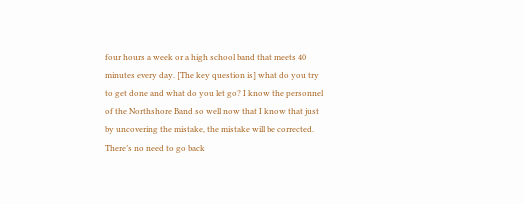four hours a week or a high school band that meets 40 minutes every day. [The key question is] what do you try to get done and what do you let go? I know the personnel of the Northshore Band so well now that I know that just by uncovering the mistake, the mistake will be corrected. There’s no need to go back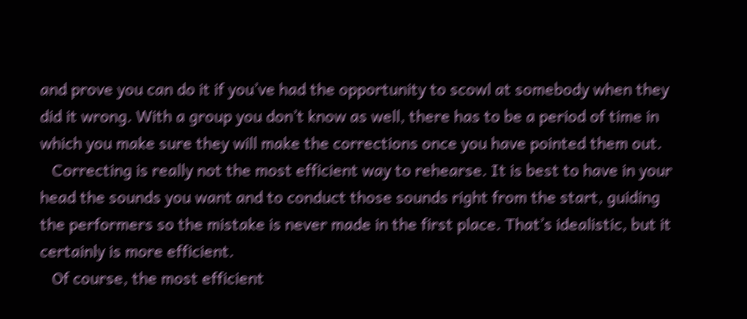and prove you can do it if you’ve had the opportunity to scowl at somebody when they did it wrong. With a group you don’t know as well, there has to be a period of time in which you make sure they will make the corrections once you have pointed them out.
   Correcting is really not the most efficient way to rehearse. It is best to have in your head the sounds you want and to conduct those sounds right from the start, guiding the performers so the mistake is never made in the first place. That’s idealistic, but it certainly is more efficient.
   Of course, the most efficient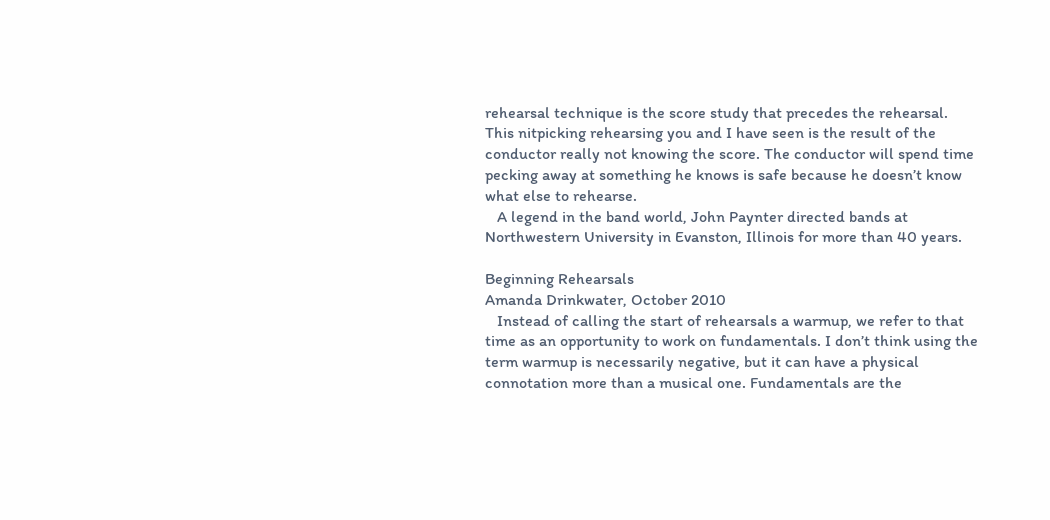rehearsal technique is the score study that precedes the rehearsal. This nitpicking rehearsing you and I have seen is the result of the conductor really not knowing the score. The conductor will spend time pecking away at something he knows is safe because he doesn’t know what else to rehearse.
   A legend in the band world, John Paynter directed bands at Northwestern University in Evanston, Illinois for more than 40 years.

Beginning Rehearsals
Amanda Drinkwater, October 2010
   Instead of calling the start of rehearsals a warmup, we refer to that time as an opportunity to work on fundamentals. I don’t think using the term warmup is necessarily negative, but it can have a physical connotation more than a musical one. Fundamentals are the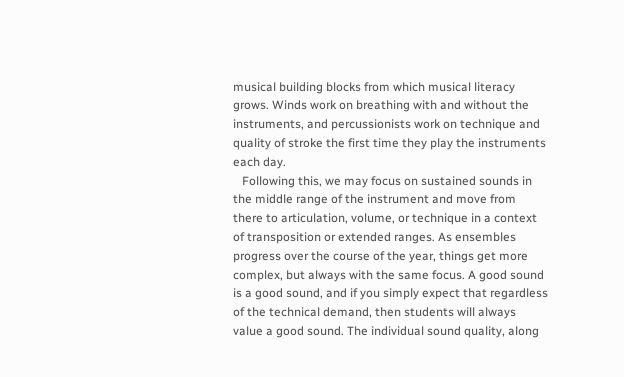musical building blocks from which musical literacy grows. Winds work on breathing with and without the instruments, and percussionists work on technique and quality of stroke the first time they play the instruments each day.
   Following this, we may focus on sustained sounds in the middle range of the instrument and move from there to articulation, volume, or technique in a context of transposition or extended ranges. As ensembles progress over the course of the year, things get more complex, but always with the same focus. A good sound is a good sound, and if you simply expect that regardless of the technical demand, then students will always value a good sound. The individual sound quality, along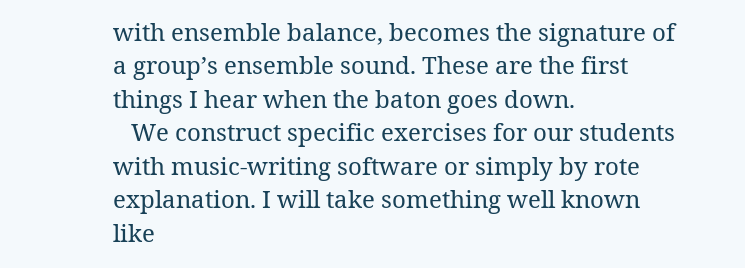with ensemble balance, becomes the signature of a group’s ensemble sound. These are the first things I hear when the baton goes down.
   We construct specific exercises for our students with music-writing software or simply by rote explanation. I will take something well known like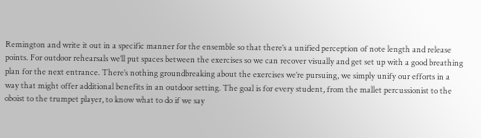Remington and write it out in a specific manner for the ensemble so that there’s a unified perception of note length and release points. For outdoor rehearsals we’ll put spaces between the exercises so we can recover visually and get set up with a good breathing plan for the next entrance. There’s nothing groundbreaking about the exercises we’re pursuing, we simply unify our efforts in a way that might offer additional benefits in an outdoor setting. The goal is for every student, from the mallet percussionist to the oboist to the trumpet player, to know what to do if we say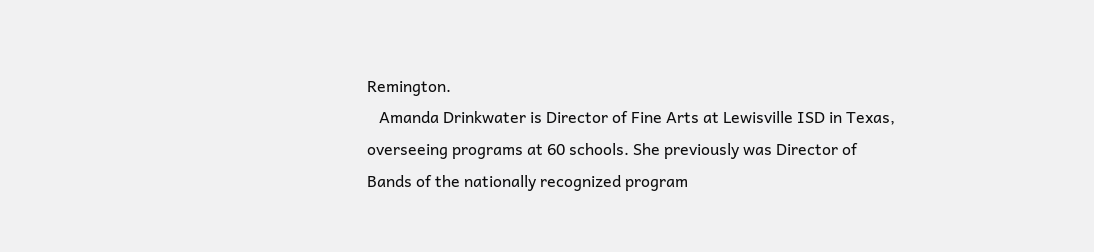Remington.
   Amanda Drinkwater is Director of Fine Arts at Lewisville ISD in Texas, overseeing programs at 60 schools. She previously was Director of Bands of the nationally recognized program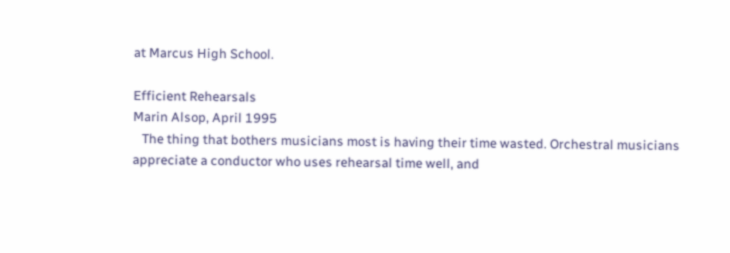at Marcus High School.

Efficient Rehearsals
Marin Alsop, April 1995
   The thing that bothers musicians most is having their time wasted. Orchestral musicians appreciate a conductor who uses rehearsal time well, and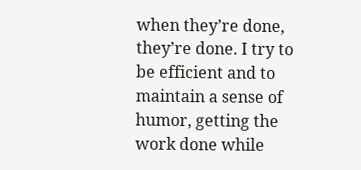when they’re done, they’re done. I try to be efficient and to maintain a sense of humor, getting the work done while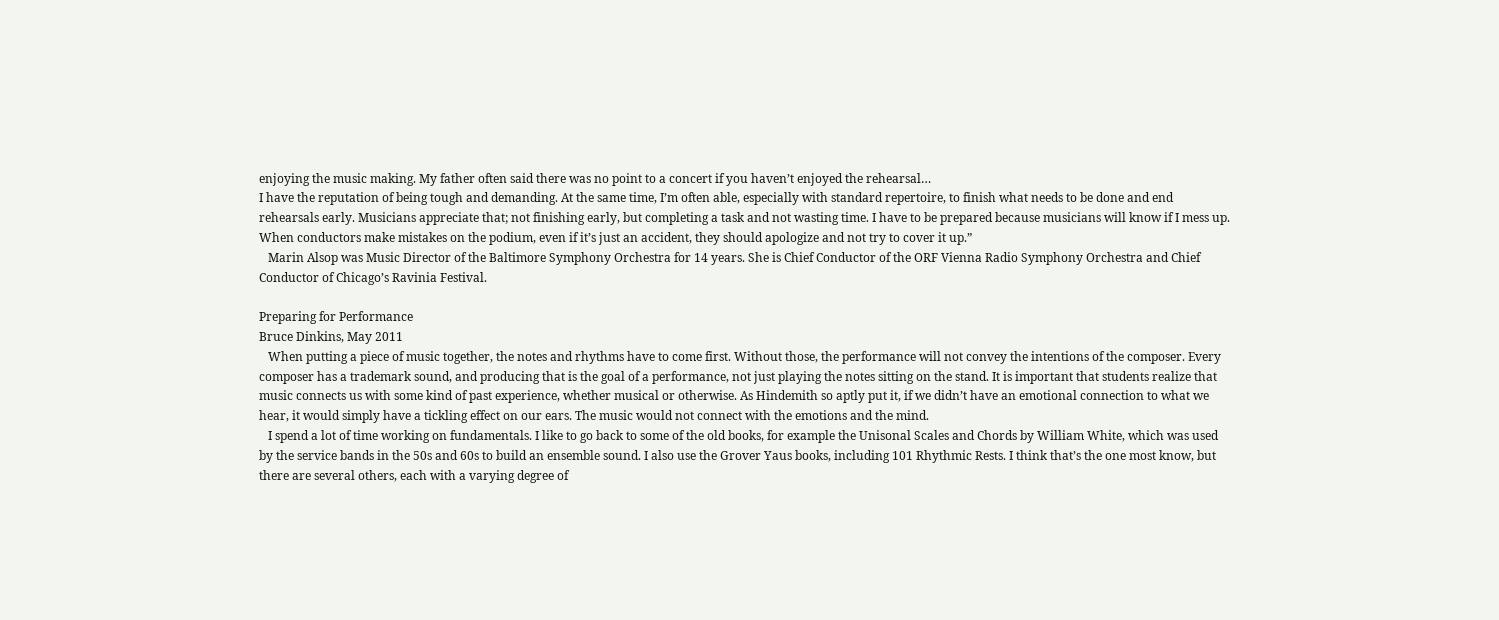enjoying the music making. My father often said there was no point to a concert if you haven’t enjoyed the rehearsal…
I have the reputation of being tough and demanding. At the same time, I’m often able, especially with standard repertoire, to finish what needs to be done and end rehearsals early. Musicians appreciate that; not finishing early, but completing a task and not wasting time. I have to be prepared because musicians will know if I mess up. When conductors make mistakes on the podium, even if it’s just an accident, they should apologize and not try to cover it up.”
   Marin Alsop was Music Director of the Baltimore Symphony Orchestra for 14 years. She is Chief Conductor of the ORF Vienna Radio Symphony Orchestra and Chief Conductor of Chicago’s Ravinia Festival.

Preparing for Performance
Bruce Dinkins, May 2011
   When putting a piece of music together, the notes and rhythms have to come first. Without those, the performance will not convey the intentions of the composer. Every composer has a trademark sound, and producing that is the goal of a performance, not just playing the notes sitting on the stand. It is important that students realize that music connects us with some kind of past experience, whether musical or otherwise. As Hindemith so aptly put it, if we didn’t have an emotional connection to what we hear, it would simply have a tickling effect on our ears. The music would not connect with the emotions and the mind.
   I spend a lot of time working on fundamentals. I like to go back to some of the old books, for example the Unisonal Scales and Chords by William White, which was used by the service bands in the 50s and 60s to build an ensemble sound. I also use the Grover Yaus books, including 101 Rhythmic Rests. I think that’s the one most know, but there are several others, each with a varying degree of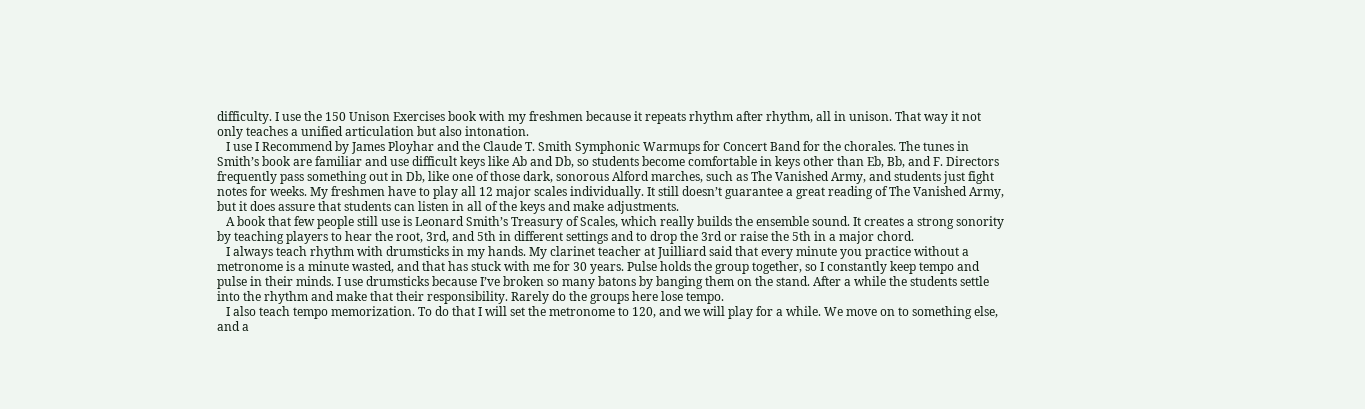difficulty. I use the 150 Unison Exercises book with my freshmen because it repeats rhythm after rhythm, all in unison. That way it not only teaches a unified articulation but also intonation.
   I use I Recommend by James Ployhar and the Claude T. Smith Symphonic Warmups for Concert Band for the chorales. The tunes in Smith’s book are familiar and use difficult keys like Ab and Db, so students become comfortable in keys other than Eb, Bb, and F. Directors frequently pass something out in Db, like one of those dark, sonorous Alford marches, such as The Vanished Army, and students just fight notes for weeks. My freshmen have to play all 12 major scales individually. It still doesn’t guarantee a great reading of The Vanished Army, but it does assure that students can listen in all of the keys and make adjustments.
   A book that few people still use is Leonard Smith’s Treasury of Scales, which really builds the ensemble sound. It creates a strong sonority by teaching players to hear the root, 3rd, and 5th in different settings and to drop the 3rd or raise the 5th in a major chord.
   I always teach rhythm with drumsticks in my hands. My clarinet teacher at Juilliard said that every minute you practice without a metronome is a minute wasted, and that has stuck with me for 30 years. Pulse holds the group together, so I constantly keep tempo and pulse in their minds. I use drumsticks because I’ve broken so many batons by banging them on the stand. After a while the students settle into the rhythm and make that their responsibility. Rarely do the groups here lose tempo.
   I also teach tempo memorization. To do that I will set the metronome to 120, and we will play for a while. We move on to something else, and a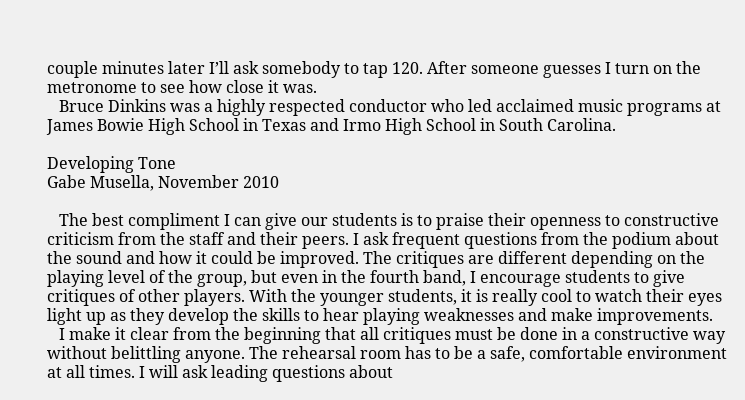couple minutes later I’ll ask somebody to tap 120. After someone guesses I turn on the metronome to see how close it was.
   Bruce Dinkins was a highly respected conductor who led acclaimed music programs at James Bowie High School in Texas and Irmo High School in South Carolina.

Developing Tone
Gabe Musella, November 2010

   The best compliment I can give our students is to praise their openness to constructive criticism from the staff and their peers. I ask frequent questions from the podium about the sound and how it could be improved. The critiques are different depending on the playing level of the group, but even in the fourth band, I encourage students to give critiques of other players. With the younger students, it is really cool to watch their eyes light up as they develop the skills to hear playing weaknesses and make improvements.
   I make it clear from the beginning that all critiques must be done in a constructive way without belittling anyone. The rehearsal room has to be a safe, comfortable environment at all times. I will ask leading questions about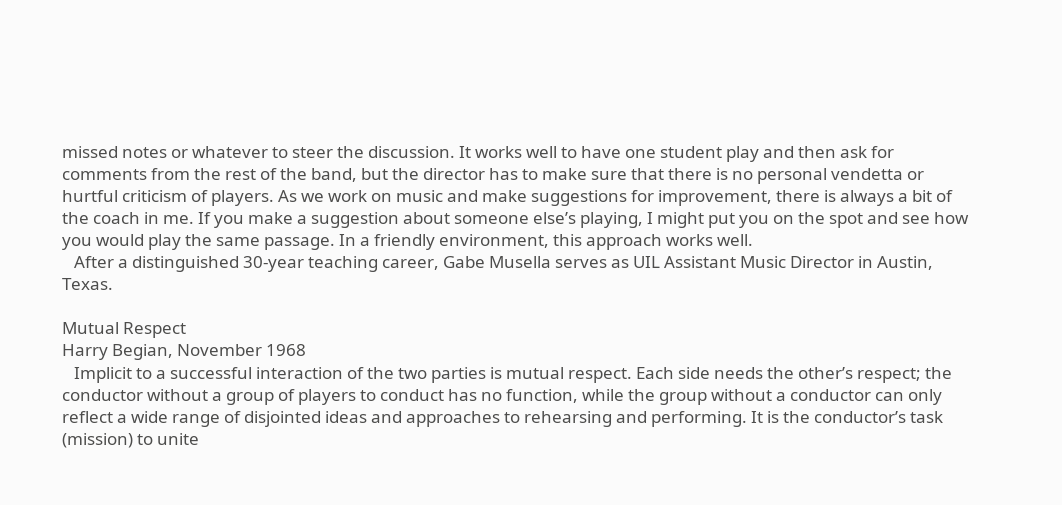missed notes or whatever to steer the discussion. It works well to have one student play and then ask for comments from the rest of the band, but the director has to make sure that there is no personal vendetta or hurtful criticism of players. As we work on music and make suggestions for improvement, there is always a bit of the coach in me. If you make a suggestion about someone else’s playing, I might put you on the spot and see how you would play the same passage. In a friendly environment, this approach works well.
   After a distinguished 30-year teaching career, Gabe Musella serves as UIL Assistant Music Director in Austin, Texas.

Mutual Respect
Harry Begian, November 1968
   Implicit to a successful interaction of the two parties is mutual respect. Each side needs the other’s respect; the conductor without a group of players to conduct has no function, while the group without a conductor can only reflect a wide range of disjointed ideas and approaches to rehearsing and performing. It is the conductor’s task (mission) to unite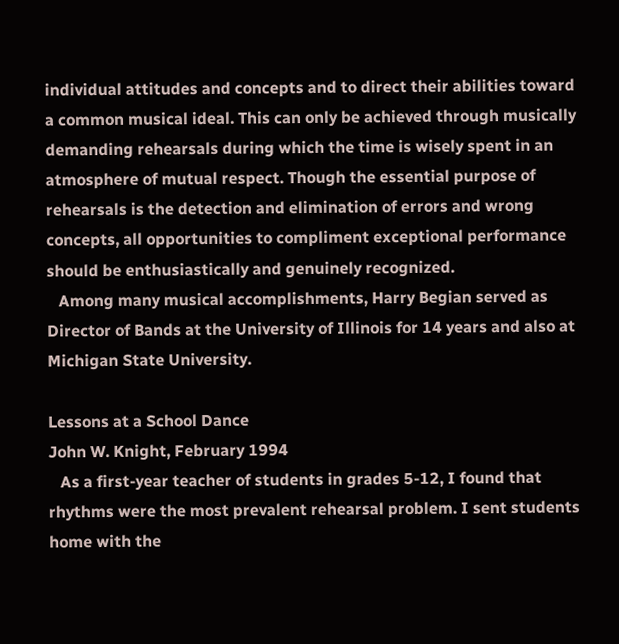individual attitudes and concepts and to direct their abilities toward a common musical ideal. This can only be achieved through musically demanding rehearsals during which the time is wisely spent in an atmosphere of mutual respect. Though the essential purpose of rehearsals is the detection and elimination of errors and wrong concepts, all opportunities to compliment exceptional performance should be enthusiastically and genuinely recognized.
   Among many musical accomplishments, Harry Begian served as Director of Bands at the University of Illinois for 14 years and also at Michigan State University.

Lessons at a School Dance
John W. Knight, February 1994
   As a first-year teacher of students in grades 5-12, I found that rhythms were the most prevalent rehearsal problem. I sent students home with the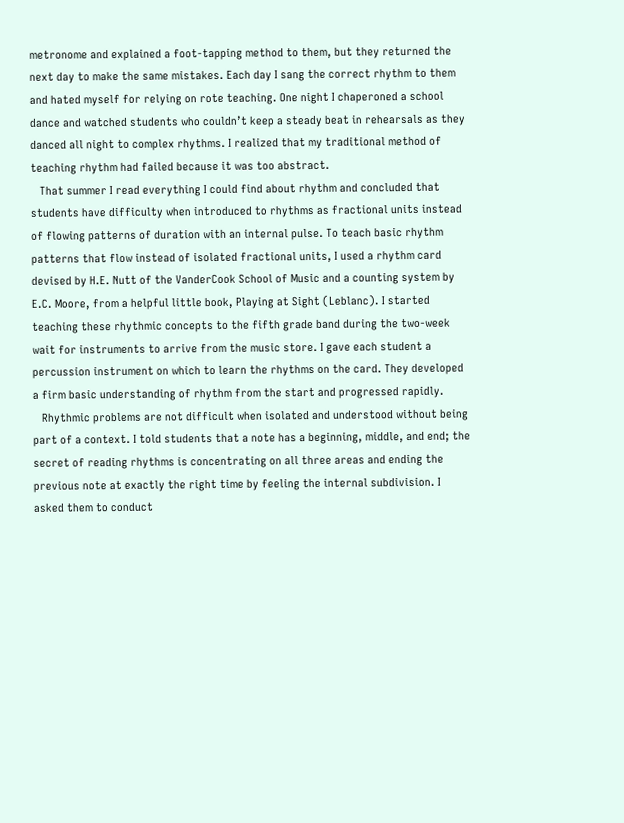metronome and explained a foot-tapping method to them, but they returned the next day to make the same mistakes. Each day I sang the correct rhythm to them and hated myself for relying on rote teaching. One night I chaperoned a school dance and watched students who couldn’t keep a steady beat in rehearsals as they danced all night to complex rhythms. I realized that my traditional method of teaching rhythm had failed because it was too abstract.
   That summer I read everything I could find about rhythm and concluded that students have difficulty when introduced to rhythms as fractional units instead of flowing patterns of duration with an internal pulse. To teach basic rhythm patterns that flow instead of isolated fractional units, I used a rhythm card devised by H.E. Nutt of the VanderCook School of Music and a counting system by E.C. Moore, from a helpful little book, Playing at Sight (Leblanc). I started teaching these rhythmic concepts to the fifth grade band during the two-week wait for instruments to arrive from the music store. I gave each student a percussion instrument on which to learn the rhythms on the card. They developed a firm basic understanding of rhythm from the start and progressed rapidly.
   Rhythmic problems are not difficult when isolated and understood without being part of a context. I told students that a note has a beginning, middle, and end; the secret of reading rhythms is concentrating on all three areas and ending the previous note at exactly the right time by feeling the internal subdivision. I asked them to conduct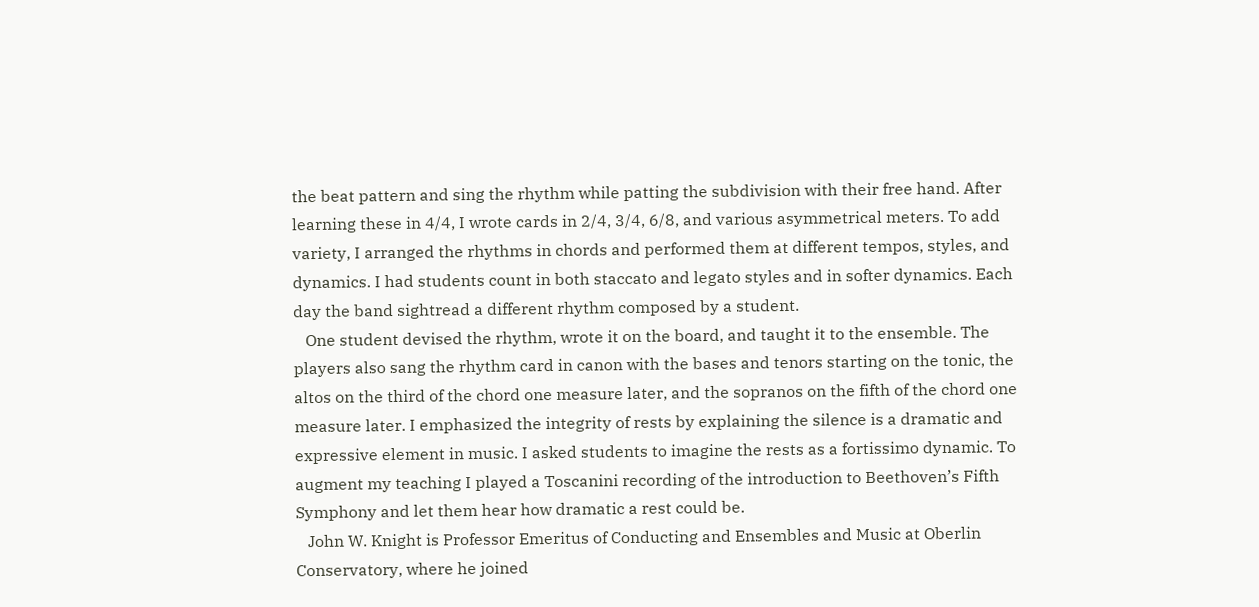the beat pattern and sing the rhythm while patting the subdivision with their free hand. After learning these in 4/4, I wrote cards in 2/4, 3/4, 6/8, and various asymmetrical meters. To add variety, I arranged the rhythms in chords and performed them at different tempos, styles, and dynamics. I had students count in both staccato and legato styles and in softer dynamics. Each day the band sightread a different rhythm composed by a student.
   One student devised the rhythm, wrote it on the board, and taught it to the ensemble. The players also sang the rhythm card in canon with the bases and tenors starting on the tonic, the altos on the third of the chord one measure later, and the sopranos on the fifth of the chord one measure later. I emphasized the integrity of rests by explaining the silence is a dramatic and expressive element in music. I asked students to imagine the rests as a fortissimo dynamic. To augment my teaching I played a Toscanini recording of the introduction to Beethoven’s Fifth Symphony and let them hear how dramatic a rest could be.
   John W. Knight is Professor Emeritus of Conducting and Ensembles and Music at Oberlin Conservatory, where he joined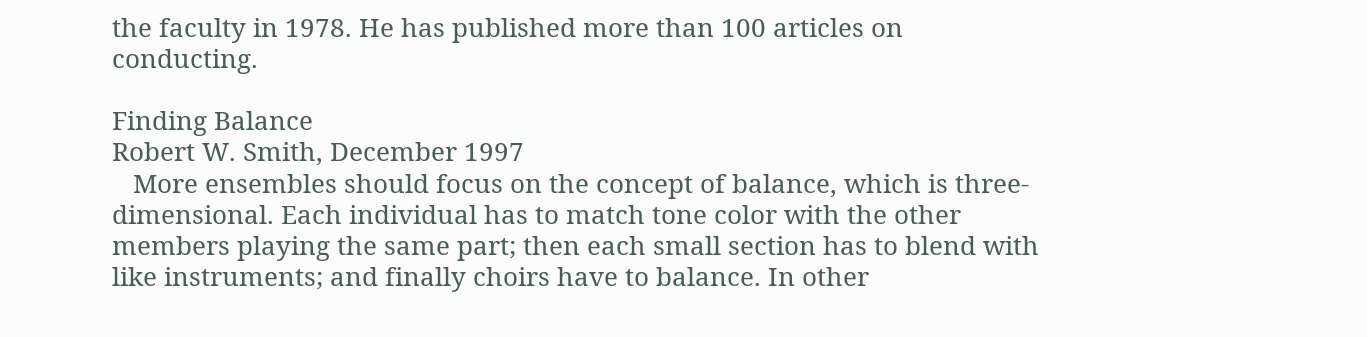the faculty in 1978. He has published more than 100 articles on conducting.

Finding Balance
Robert W. Smith, December 1997
   More ensembles should focus on the concept of balance, which is three-dimensional. Each individual has to match tone color with the other members playing the same part; then each small section has to blend with like instruments; and finally choirs have to balance. In other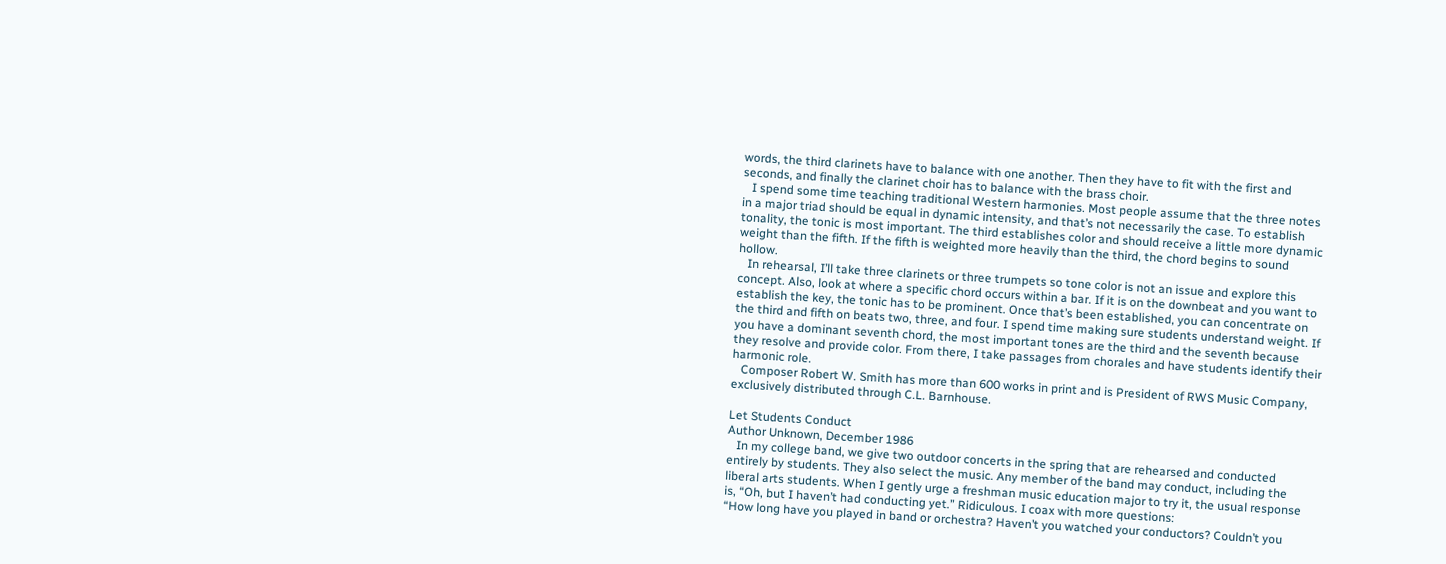words, the third clarinets have to balance with one another. Then they have to fit with the first and seconds, and finally the clarinet choir has to balance with the brass choir.
   I spend some time teaching traditional Western harmonies. Most people assume that the three notes in a major triad should be equal in dynamic intensity, and that’s not necessarily the case. To establish tonality, the tonic is most important. The third establishes color and should receive a little more dynamic weight than the fifth. If the fifth is weighted more heavily than the third, the chord begins to sound hollow.
   In rehearsal, I’ll take three clarinets or three trumpets so tone color is not an issue and explore this concept. Also, look at where a specific chord occurs within a bar. If it is on the downbeat and you want to establish the key, the tonic has to be prominent. Once that’s been established, you can concentrate on the third and fifth on beats two, three, and four. I spend time making sure students understand weight. If you have a dominant seventh chord, the most important tones are the third and the seventh because they resolve and provide color. From there, I take passages from chorales and have students identify their harmonic role.
   Composer Robert W. Smith has more than 600 works in print and is President of RWS Music Company, exclusively distributed through C.L. Barnhouse.

Let Students Conduct
Author Unknown, December 1986
   In my college band, we give two outdoor concerts in the spring that are rehearsed and conducted entirely by students. They also select the music. Any member of the band may conduct, including the liberal arts students. When I gently urge a freshman music education major to try it, the usual response is, “Oh, but I haven’t had conducting yet.” Ridiculous. I coax with more questions:
“How long have you played in band or orchestra? Haven’t you watched your conductors? Couldn’t you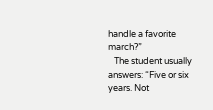handle a favorite march?”
   The student usually answers: “Five or six years. Not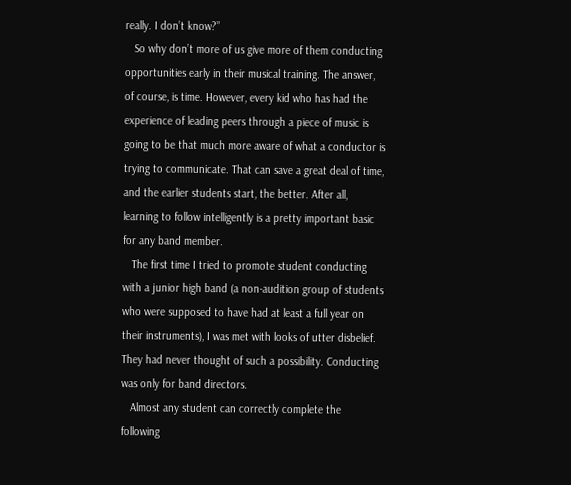really. I don’t know?”
   So why don’t more of us give more of them conducting opportunities early in their musical training. The answer, of course, is time. However, every kid who has had the experience of leading peers through a piece of music is going to be that much more aware of what a conductor is trying to communicate. That can save a great deal of time, and the earlier students start, the better. After all, learning to follow intelligently is a pretty important basic for any band member.
   The first time I tried to promote student conducting with a junior high band (a non-audition group of students who were supposed to have had at least a full year on their instruments), I was met with looks of utter disbelief. They had never thought of such a possibility. Conducting was only for band directors.
   Almost any student can correctly complete the following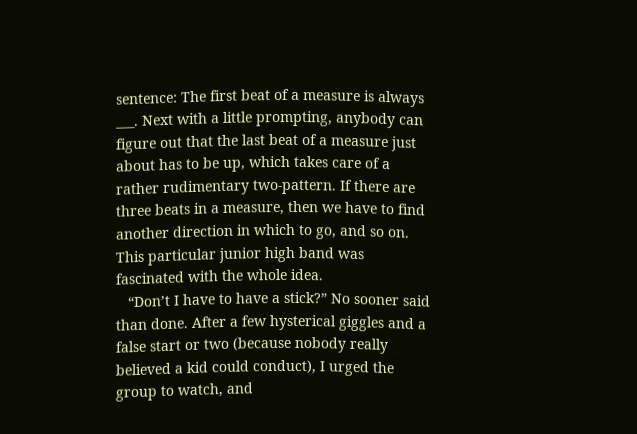sentence: The first beat of a measure is always ___. Next with a little prompting, anybody can figure out that the last beat of a measure just about has to be up, which takes care of a rather rudimentary two-pattern. If there are three beats in a measure, then we have to find another direction in which to go, and so on. This particular junior high band was fascinated with the whole idea.
   “Don’t I have to have a stick?” No sooner said than done. After a few hysterical giggles and a false start or two (because nobody really believed a kid could conduct), I urged the group to watch, and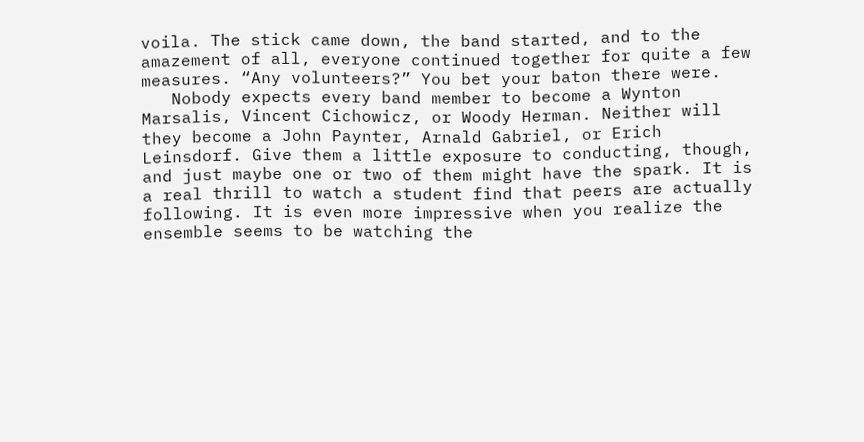voila. The stick came down, the band started, and to the amazement of all, everyone continued together for quite a few measures. “Any volunteers?” You bet your baton there were.
   Nobody expects every band member to become a Wynton Marsalis, Vincent Cichowicz, or Woody Herman. Neither will they become a John Paynter, Arnald Gabriel, or Erich Leinsdorf. Give them a little exposure to conducting, though, and just maybe one or two of them might have the spark. It is a real thrill to watch a student find that peers are actually following. It is even more impressive when you realize the ensemble seems to be watching the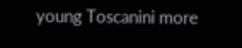young Toscanini more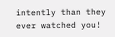intently than they ever watched you!